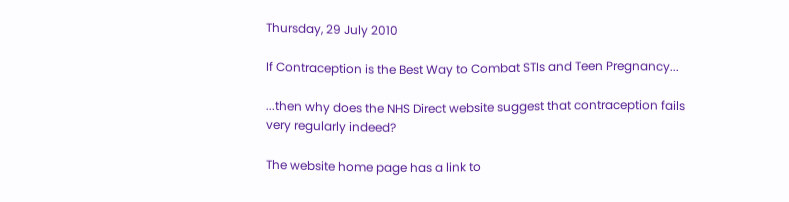Thursday, 29 July 2010

If Contraception is the Best Way to Combat STIs and Teen Pregnancy...

...then why does the NHS Direct website suggest that contraception fails very regularly indeed?

The website home page has a link to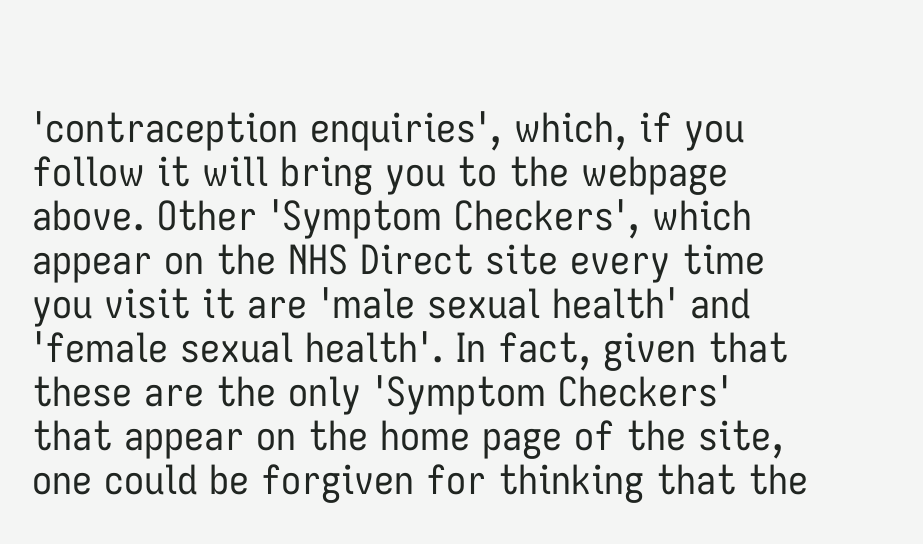'contraception enquiries', which, if you follow it will bring you to the webpage above. Other 'Symptom Checkers', which appear on the NHS Direct site every time you visit it are 'male sexual health' and 'female sexual health'. In fact, given that these are the only 'Symptom Checkers' that appear on the home page of the site, one could be forgiven for thinking that the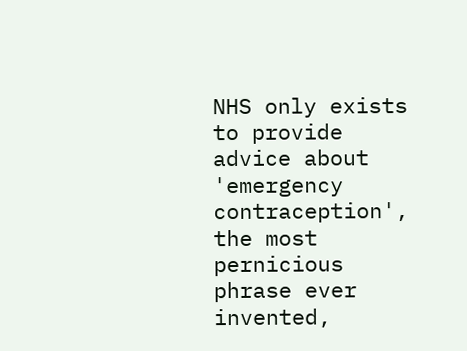NHS only exists to provide advice about 'emergency contraception', the most pernicious phrase ever invented,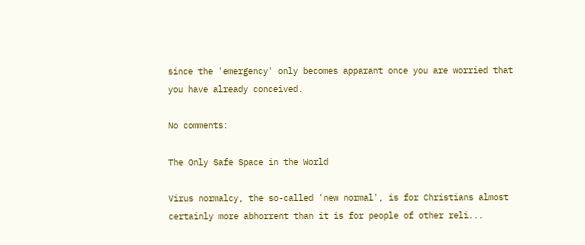since the 'emergency' only becomes apparant once you are worried that you have already conceived.

No comments:

The Only Safe Space in the World

Virus normalcy, the so-called 'new normal', is for Christians almost certainly more abhorrent than it is for people of other reli...